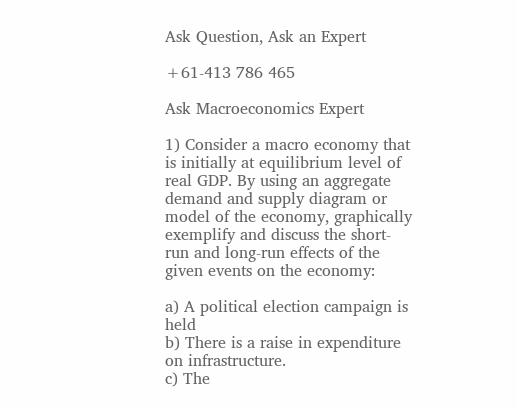Ask Question, Ask an Expert

+61-413 786 465

Ask Macroeconomics Expert

1) Consider a macro economy that is initially at equilibrium level of real GDP. By using an aggregate demand and supply diagram or model of the economy, graphically exemplify and discuss the short-run and long-run effects of the given events on the economy:

a) A political election campaign is held
b) There is a raise in expenditure on infrastructure.
c) The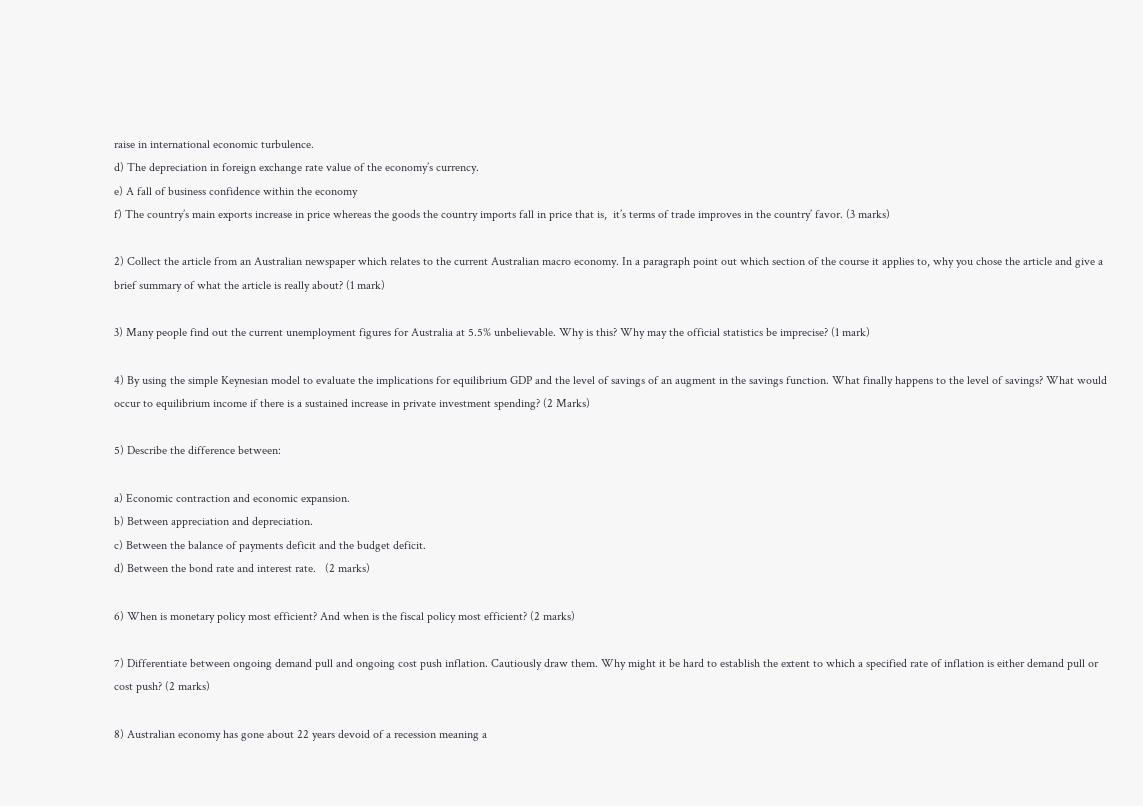raise in international economic turbulence.
d) The depreciation in foreign exchange rate value of the economy’s currency.
e) A fall of business confidence within the economy
f) The country’s main exports increase in price whereas the goods the country imports fall in price that is,  it’s terms of trade improves in the country’ favor. (3 marks)

2) Collect the article from an Australian newspaper which relates to the current Australian macro economy. In a paragraph point out which section of the course it applies to, why you chose the article and give a brief summary of what the article is really about? (1 mark)

3) Many people find out the current unemployment figures for Australia at 5.5% unbelievable. Why is this? Why may the official statistics be imprecise? (1 mark)

4) By using the simple Keynesian model to evaluate the implications for equilibrium GDP and the level of savings of an augment in the savings function. What finally happens to the level of savings? What would occur to equilibrium income if there is a sustained increase in private investment spending? (2 Marks)

5) Describe the difference between:

a) Economic contraction and economic expansion.
b) Between appreciation and depreciation.
c) Between the balance of payments deficit and the budget deficit.
d) Between the bond rate and interest rate.   (2 marks)

6) When is monetary policy most efficient? And when is the fiscal policy most efficient? (2 marks)

7) Differentiate between ongoing demand pull and ongoing cost push inflation. Cautiously draw them. Why might it be hard to establish the extent to which a specified rate of inflation is either demand pull or cost push? (2 marks)

8) Australian economy has gone about 22 years devoid of a recession meaning a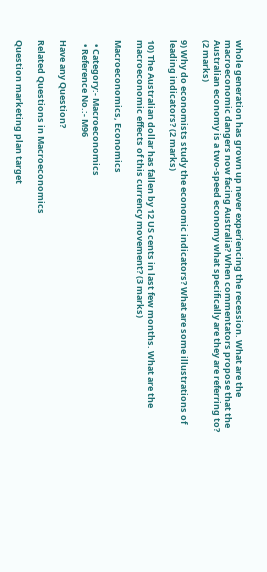whole generation has grown up never experiencing the recession. What are the macroeconomic dangers now facing Australia? When commentators propose that the Australian economy is a two-speed economy what specifically are they are referring to?  (2 marks)

9) Why do economists study the economic indicators? What are some illustrations of leading indicators? (2 marks)

10) The Australian dollar has fallen by 12 US cents in last few months. What are the macroeconomic effects of this currency movement? (3 marks)

Macroeconomics, Economics

  • Category:- Macroeconomics
  • Reference No.:- M96

Have any Question?

Related Questions in Macroeconomics

Question marketing plan target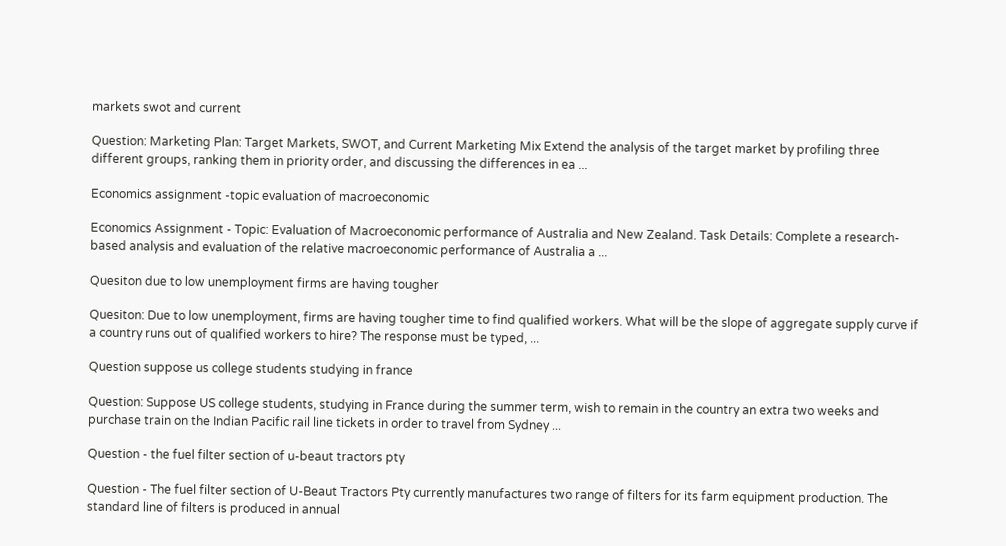markets swot and current

Question: Marketing Plan: Target Markets, SWOT, and Current Marketing Mix Extend the analysis of the target market by profiling three different groups, ranking them in priority order, and discussing the differences in ea ...

Economics assignment -topic evaluation of macroeconomic

Economics Assignment - Topic: Evaluation of Macroeconomic performance of Australia and New Zealand. Task Details: Complete a research-based analysis and evaluation of the relative macroeconomic performance of Australia a ...

Quesiton due to low unemployment firms are having tougher

Quesiton: Due to low unemployment, firms are having tougher time to find qualified workers. What will be the slope of aggregate supply curve if a country runs out of qualified workers to hire? The response must be typed, ...

Question suppose us college students studying in france

Question: Suppose US college students, studying in France during the summer term, wish to remain in the country an extra two weeks and purchase train on the Indian Pacific rail line tickets in order to travel from Sydney ...

Question - the fuel filter section of u-beaut tractors pty

Question - The fuel filter section of U-Beaut Tractors Pty currently manufactures two range of filters for its farm equipment production. The standard line of filters is produced in annual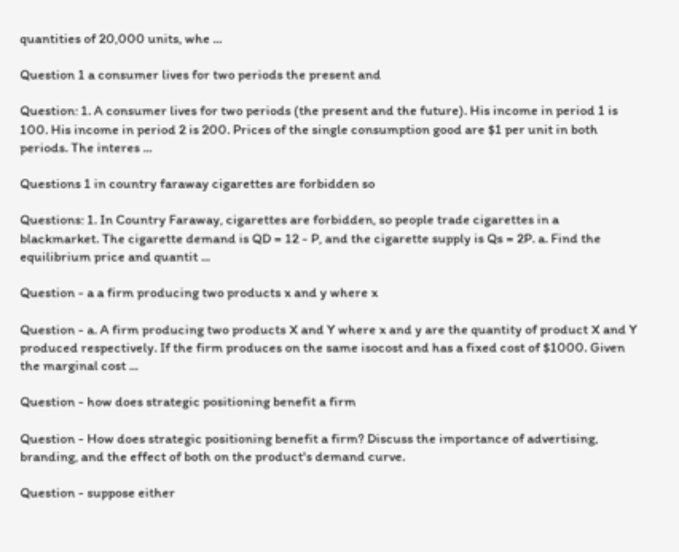quantities of 20,000 units, whe ...

Question 1 a consumer lives for two periods the present and

Question: 1. A consumer lives for two periods (the present and the future). His income in period 1 is 100. His income in period 2 is 200. Prices of the single consumption good are $1 per unit in both periods. The interes ...

Questions 1 in country faraway cigarettes are forbidden so

Questions: 1. In Country Faraway, cigarettes are forbidden, so people trade cigarettes in a blackmarket. The cigarette demand is QD = 12 - P, and the cigarette supply is Qs = 2P. a. Find the equilibrium price and quantit ...

Question - a a firm producing two products x and y where x

Question - a. A firm producing two products X and Y where x and y are the quantity of product X and Y produced respectively. If the firm produces on the same isocost and has a fixed cost of $1000. Given the marginal cost ...

Question - how does strategic positioning benefit a firm

Question - How does strategic positioning benefit a firm? Discuss the importance of advertising, branding, and the effect of both on the product's demand curve.

Question - suppose either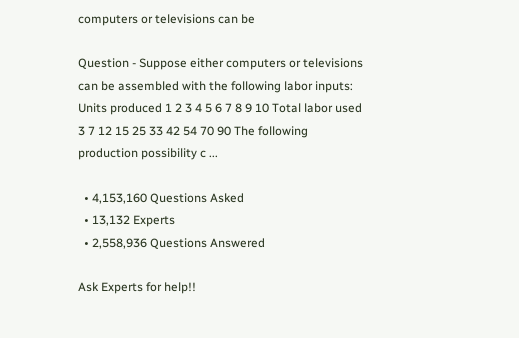computers or televisions can be

Question - Suppose either computers or televisions can be assembled with the following labor inputs: Units produced 1 2 3 4 5 6 7 8 9 10 Total labor used 3 7 12 15 25 33 42 54 70 90 The following production possibility c ...

  • 4,153,160 Questions Asked
  • 13,132 Experts
  • 2,558,936 Questions Answered

Ask Experts for help!!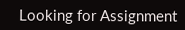Looking for Assignment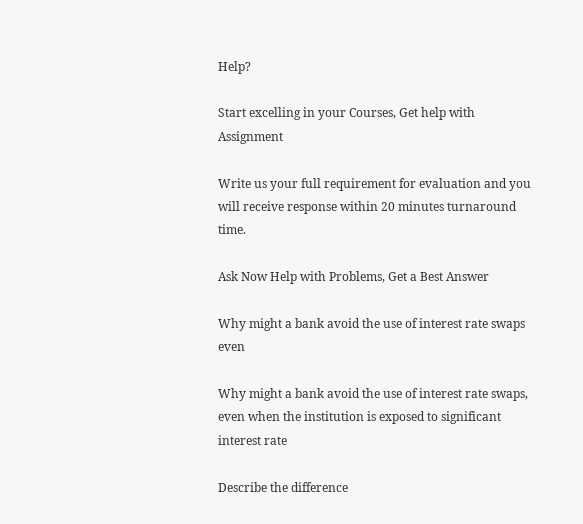Help?

Start excelling in your Courses, Get help with Assignment

Write us your full requirement for evaluation and you will receive response within 20 minutes turnaround time.

Ask Now Help with Problems, Get a Best Answer

Why might a bank avoid the use of interest rate swaps even

Why might a bank avoid the use of interest rate swaps, even when the institution is exposed to significant interest rate

Describe the difference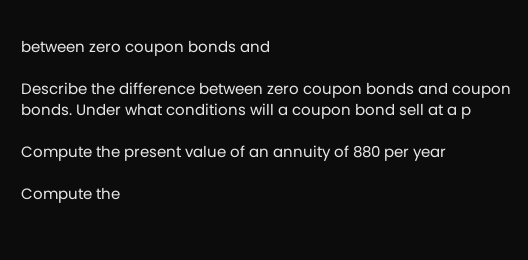between zero coupon bonds and

Describe the difference between zero coupon bonds and coupon bonds. Under what conditions will a coupon bond sell at a p

Compute the present value of an annuity of 880 per year

Compute the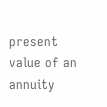present value of an annuity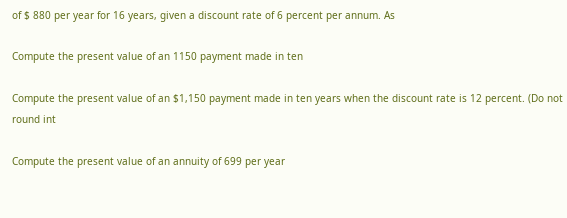of $ 880 per year for 16 years, given a discount rate of 6 percent per annum. As

Compute the present value of an 1150 payment made in ten

Compute the present value of an $1,150 payment made in ten years when the discount rate is 12 percent. (Do not round int

Compute the present value of an annuity of 699 per year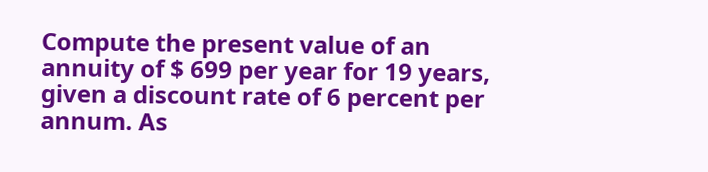Compute the present value of an annuity of $ 699 per year for 19 years, given a discount rate of 6 percent per annum. As